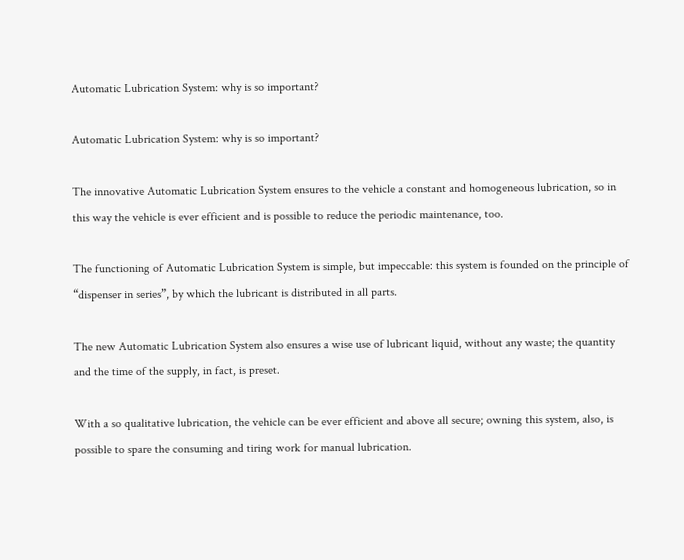Automatic Lubrication System: why is so important?

Automatic Lubrication System: why is so important?

The innovative Automatic Lubrication System ensures to the vehicle a constant and homogeneous lubrication, so in this way the vehicle is ever efficient and is possible to reduce the periodic maintenance, too.

The functioning of Automatic Lubrication System is simple, but impeccable: this system is founded on the principle of “dispenser in series”, by which the lubricant is distributed in all parts.

The new Automatic Lubrication System also ensures a wise use of lubricant liquid, without any waste; the quantity and the time of the supply, in fact, is preset.

With a so qualitative lubrication, the vehicle can be ever efficient and above all secure; owning this system, also, is possible to spare the consuming and tiring work for manual lubrication.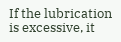If the lubrication is excessive, it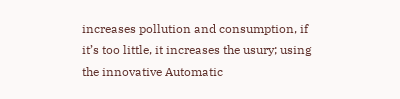increases pollution and consumption, if it’s too little, it increases the usury; using the innovative Automatic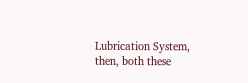Lubrication System, then, both these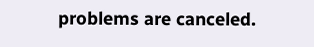problems are canceled.